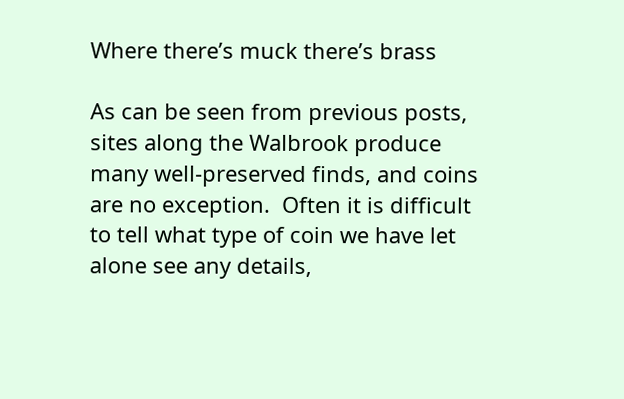Where there’s muck there’s brass

As can be seen from previous posts, sites along the Walbrook produce many well-preserved finds, and coins are no exception.  Often it is difficult to tell what type of coin we have let alone see any details,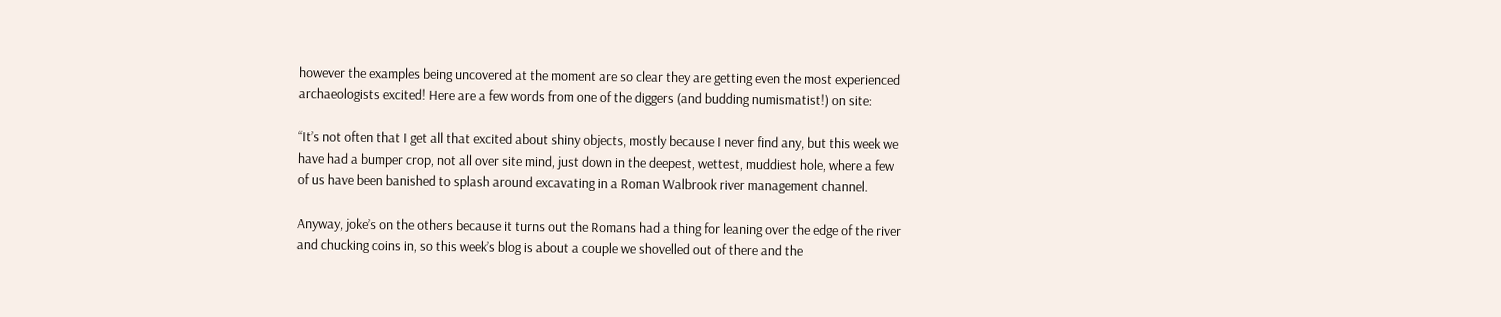however the examples being uncovered at the moment are so clear they are getting even the most experienced archaeologists excited! Here are a few words from one of the diggers (and budding numismatist!) on site:

“It’s not often that I get all that excited about shiny objects, mostly because I never find any, but this week we have had a bumper crop, not all over site mind, just down in the deepest, wettest, muddiest hole, where a few of us have been banished to splash around excavating in a Roman Walbrook river management channel.

Anyway, joke’s on the others because it turns out the Romans had a thing for leaning over the edge of the river and chucking coins in, so this week’s blog is about a couple we shovelled out of there and the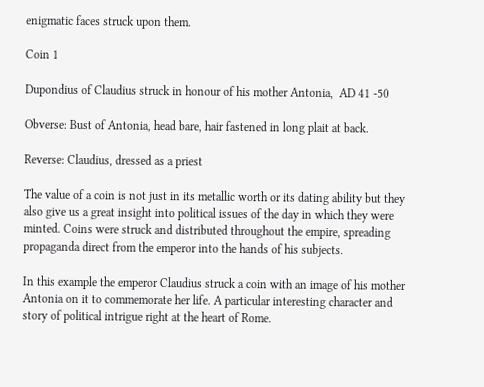enigmatic faces struck upon them.

Coin 1

Dupondius of Claudius struck in honour of his mother Antonia,  AD 41 -50

Obverse: Bust of Antonia, head bare, hair fastened in long plait at back.

Reverse: Claudius, dressed as a priest

The value of a coin is not just in its metallic worth or its dating ability but they also give us a great insight into political issues of the day in which they were minted. Coins were struck and distributed throughout the empire, spreading propaganda direct from the emperor into the hands of his subjects.

In this example the emperor Claudius struck a coin with an image of his mother Antonia on it to commemorate her life. A particular interesting character and story of political intrigue right at the heart of Rome.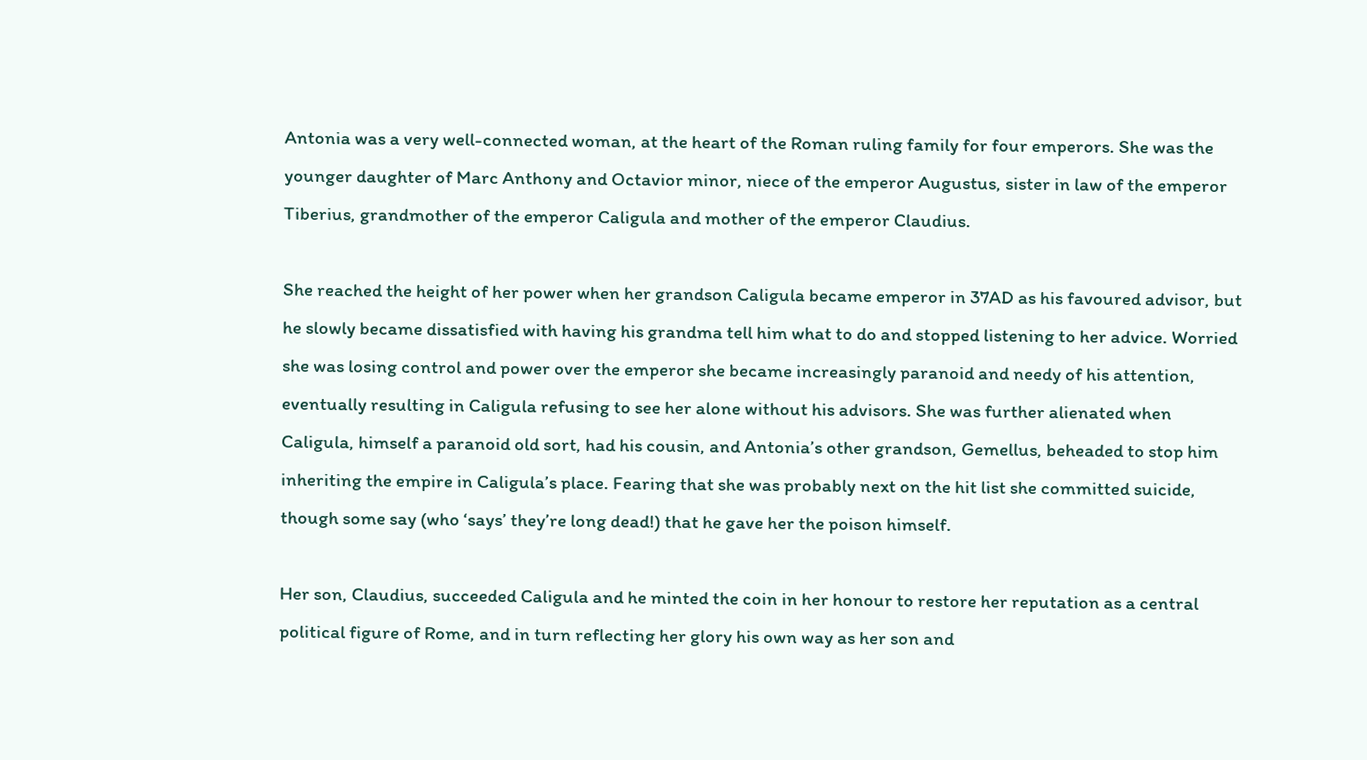Antonia was a very well-connected woman, at the heart of the Roman ruling family for four emperors. She was the younger daughter of Marc Anthony and Octavior minor, niece of the emperor Augustus, sister in law of the emperor Tiberius, grandmother of the emperor Caligula and mother of the emperor Claudius.

She reached the height of her power when her grandson Caligula became emperor in 37AD as his favoured advisor, but he slowly became dissatisfied with having his grandma tell him what to do and stopped listening to her advice. Worried she was losing control and power over the emperor she became increasingly paranoid and needy of his attention, eventually resulting in Caligula refusing to see her alone without his advisors. She was further alienated when Caligula, himself a paranoid old sort, had his cousin, and Antonia’s other grandson, Gemellus, beheaded to stop him inheriting the empire in Caligula’s place. Fearing that she was probably next on the hit list she committed suicide, though some say (who ‘says’ they’re long dead!) that he gave her the poison himself.

Her son, Claudius, succeeded Caligula and he minted the coin in her honour to restore her reputation as a central political figure of Rome, and in turn reflecting her glory his own way as her son and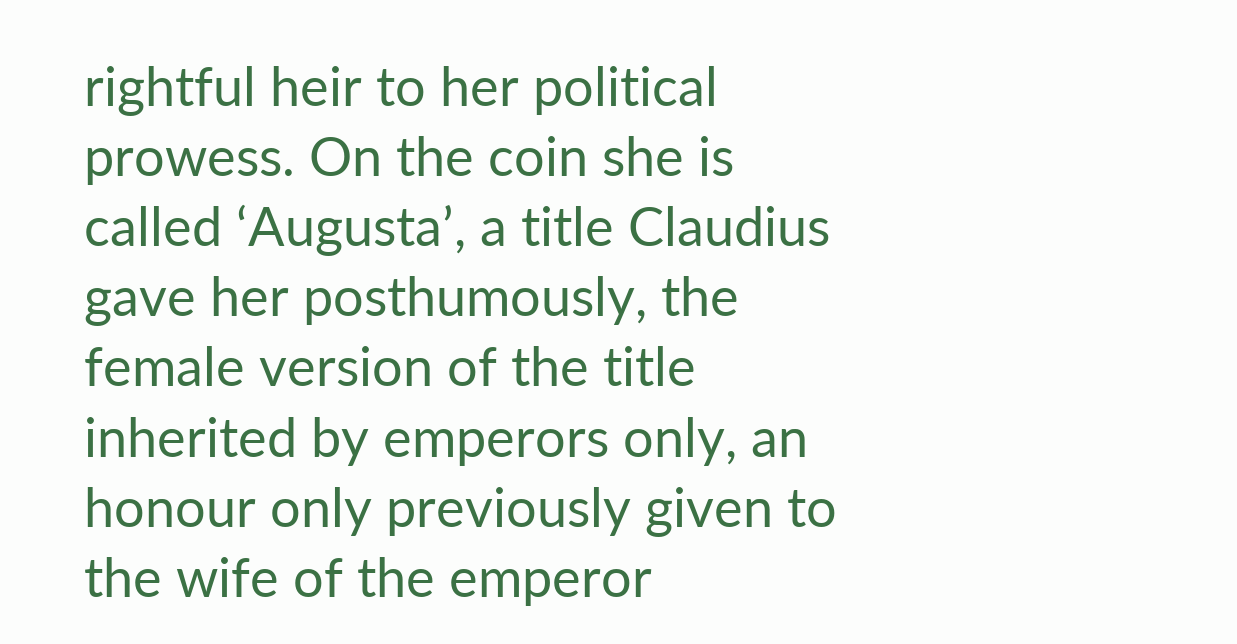rightful heir to her political prowess. On the coin she is called ‘Augusta’, a title Claudius gave her posthumously, the female version of the title inherited by emperors only, an honour only previously given to the wife of the emperor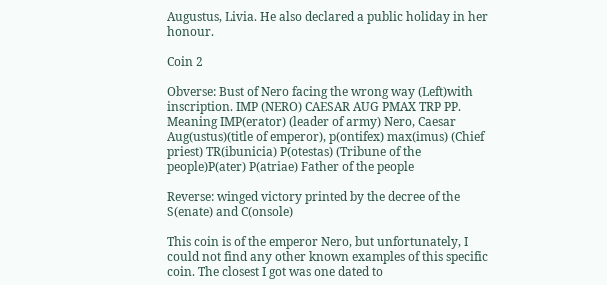Augustus, Livia. He also declared a public holiday in her honour.

Coin 2

Obverse: Bust of Nero facing the wrong way (Left)with inscription. IMP (NERO) CAESAR AUG PMAX TRP PP. Meaning IMP(erator) (leader of army) Nero, Caesar Aug(ustus)(title of emperor), p(ontifex) max(imus) (Chief priest) TR(ibunicia) P(otestas) (Tribune of the people)P(ater) P(atriae) Father of the people

Reverse: winged victory printed by the decree of the S(enate) and C(onsole)

This coin is of the emperor Nero, but unfortunately, I could not find any other known examples of this specific coin. The closest I got was one dated to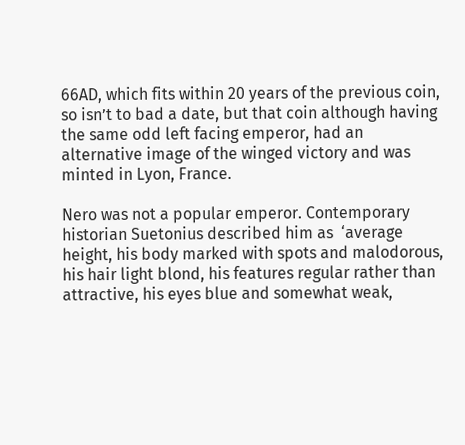66AD, which fits within 20 years of the previous coin, so isn’t to bad a date, but that coin although having the same odd left facing emperor, had an alternative image of the winged victory and was minted in Lyon, France.

Nero was not a popular emperor. Contemporary historian Suetonius described him as  ‘average height, his body marked with spots and malodorous, his hair light blond, his features regular rather than attractive, his eyes blue and somewhat weak,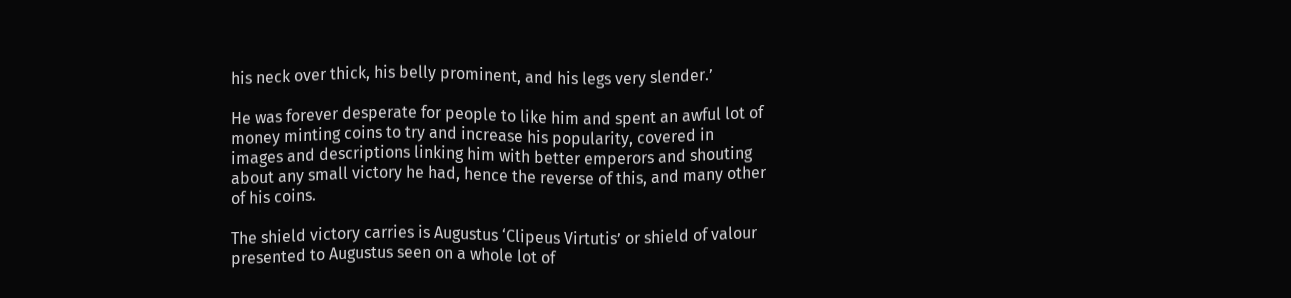his neck over thick, his belly prominent, and his legs very slender.’

He was forever desperate for people to like him and spent an awful lot of money minting coins to try and increase his popularity, covered in images and descriptions linking him with better emperors and shouting about any small victory he had, hence the reverse of this, and many other of his coins.

The shield victory carries is Augustus ‘Clipeus Virtutis’ or shield of valour presented to Augustus seen on a whole lot of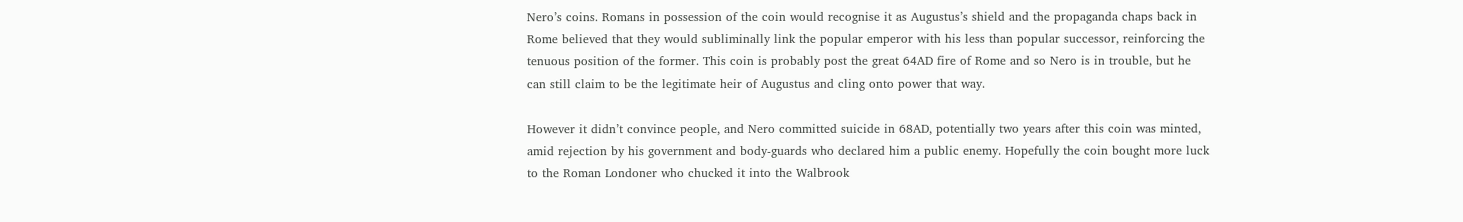Nero’s coins. Romans in possession of the coin would recognise it as Augustus’s shield and the propaganda chaps back in Rome believed that they would subliminally link the popular emperor with his less than popular successor, reinforcing the tenuous position of the former. This coin is probably post the great 64AD fire of Rome and so Nero is in trouble, but he can still claim to be the legitimate heir of Augustus and cling onto power that way.

However it didn’t convince people, and Nero committed suicide in 68AD, potentially two years after this coin was minted, amid rejection by his government and body-guards who declared him a public enemy. Hopefully the coin bought more luck to the Roman Londoner who chucked it into the Walbrook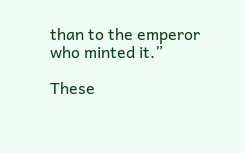than to the emperor who minted it.”

These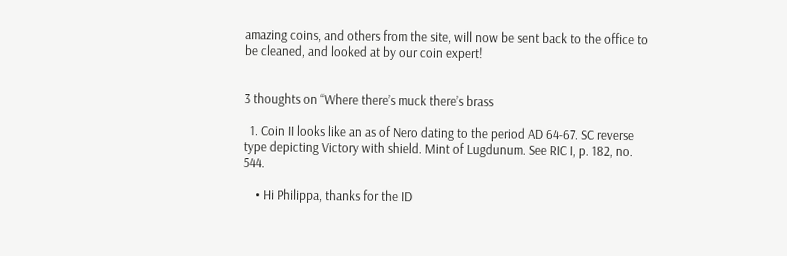amazing coins, and others from the site, will now be sent back to the office to be cleaned, and looked at by our coin expert!


3 thoughts on “Where there’s muck there’s brass

  1. Coin II looks like an as of Nero dating to the period AD 64-67. SC reverse type depicting Victory with shield. Mint of Lugdunum. See RIC I, p. 182, no. 544.

    • Hi Philippa, thanks for the ID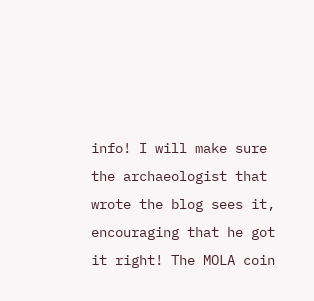info! I will make sure the archaeologist that wrote the blog sees it, encouraging that he got it right! The MOLA coin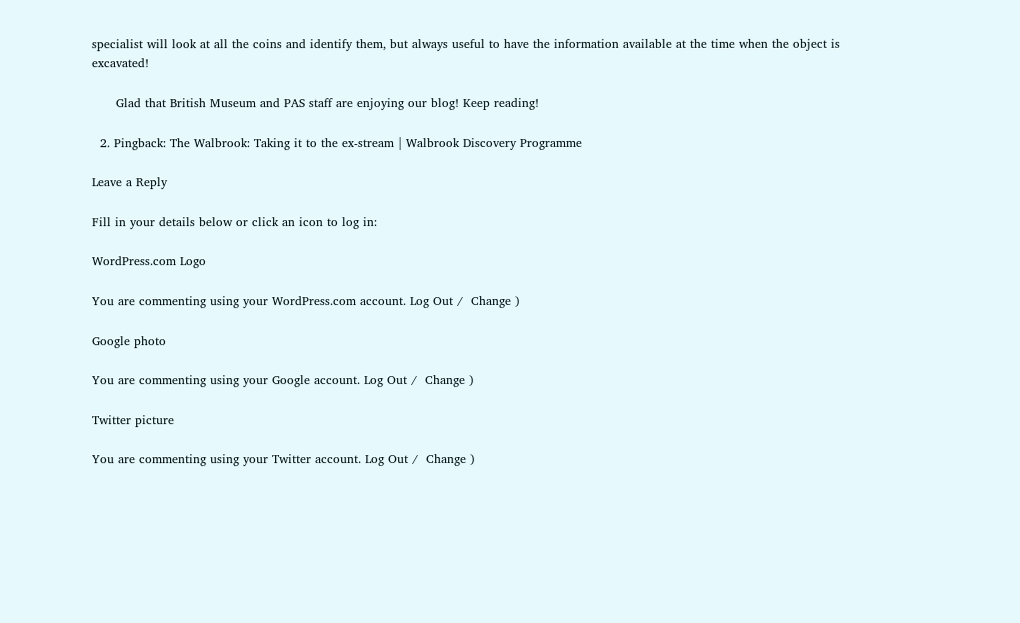specialist will look at all the coins and identify them, but always useful to have the information available at the time when the object is excavated!

      Glad that British Museum and PAS staff are enjoying our blog! Keep reading!

  2. Pingback: The Walbrook: Taking it to the ex-stream | Walbrook Discovery Programme

Leave a Reply

Fill in your details below or click an icon to log in:

WordPress.com Logo

You are commenting using your WordPress.com account. Log Out /  Change )

Google photo

You are commenting using your Google account. Log Out /  Change )

Twitter picture

You are commenting using your Twitter account. Log Out /  Change )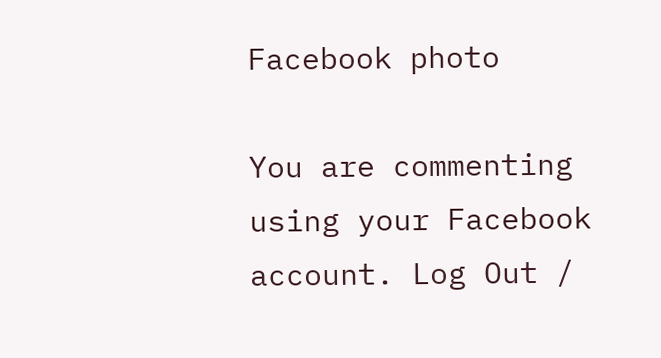Facebook photo

You are commenting using your Facebook account. Log Out /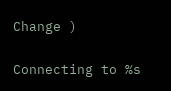Change )

Connecting to %s